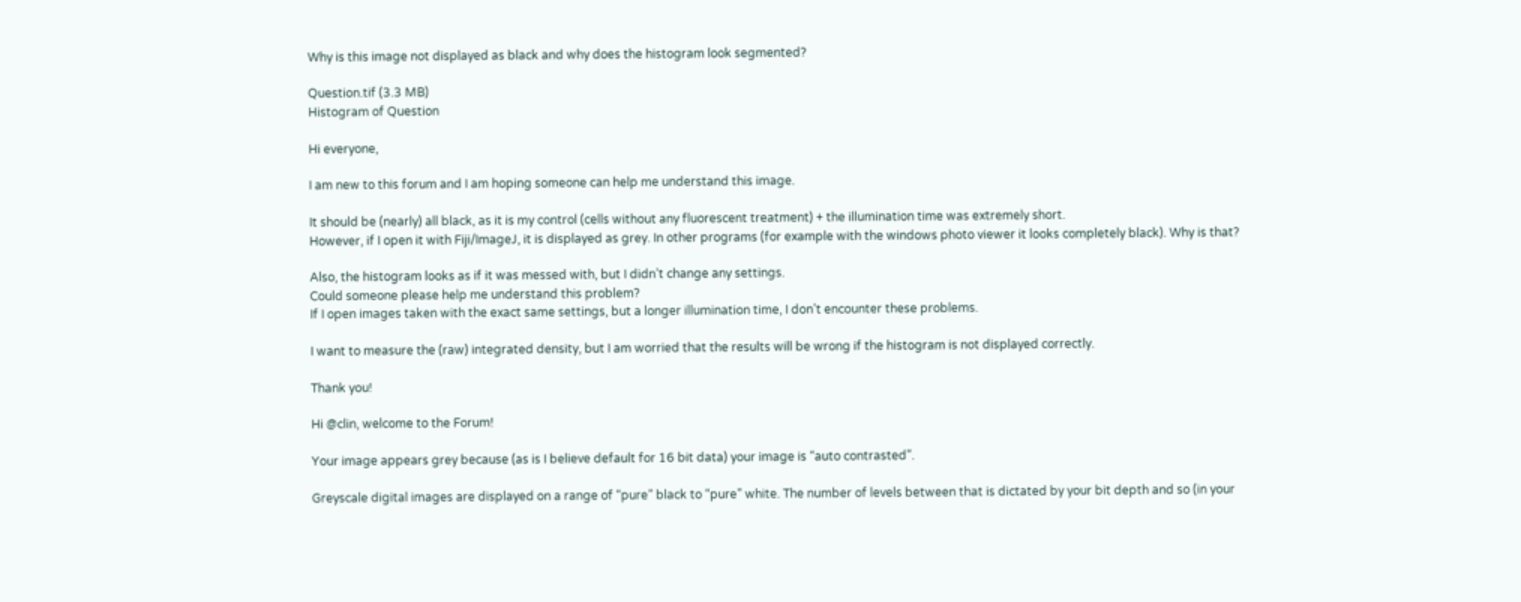Why is this image not displayed as black and why does the histogram look segmented?

Question.tif (3.3 MB)
Histogram of Question

Hi everyone,

I am new to this forum and I am hoping someone can help me understand this image.

It should be (nearly) all black, as it is my control (cells without any fluorescent treatment) + the illumination time was extremely short.
However, if I open it with Fiji/ImageJ, it is displayed as grey. In other programs (for example with the windows photo viewer it looks completely black). Why is that?

Also, the histogram looks as if it was messed with, but I didn’t change any settings.
Could someone please help me understand this problem?
If I open images taken with the exact same settings, but a longer illumination time, I don’t encounter these problems.

I want to measure the (raw) integrated density, but I am worried that the results will be wrong if the histogram is not displayed correctly.

Thank you!

Hi @clin, welcome to the Forum!

Your image appears grey because (as is I believe default for 16 bit data) your image is “auto contrasted”.

Greyscale digital images are displayed on a range of “pure” black to “pure” white. The number of levels between that is dictated by your bit depth and so (in your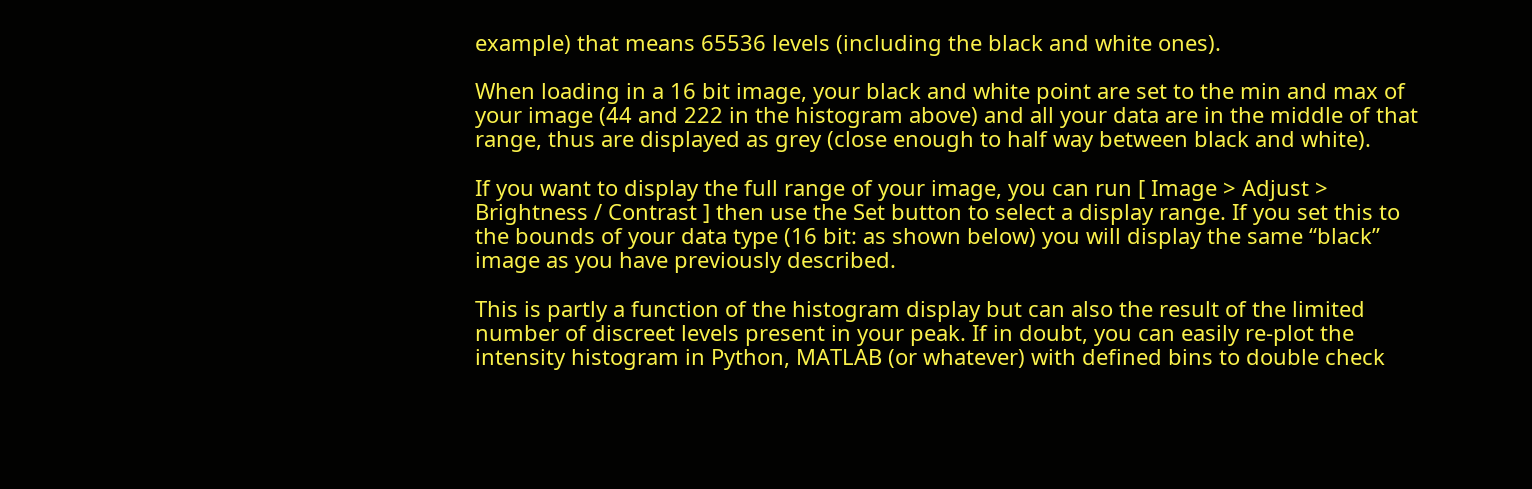example) that means 65536 levels (including the black and white ones).

When loading in a 16 bit image, your black and white point are set to the min and max of your image (44 and 222 in the histogram above) and all your data are in the middle of that range, thus are displayed as grey (close enough to half way between black and white).

If you want to display the full range of your image, you can run [ Image > Adjust > Brightness / Contrast ] then use the Set button to select a display range. If you set this to the bounds of your data type (16 bit: as shown below) you will display the same “black” image as you have previously described.

This is partly a function of the histogram display but can also the result of the limited number of discreet levels present in your peak. If in doubt, you can easily re-plot the intensity histogram in Python, MATLAB (or whatever) with defined bins to double check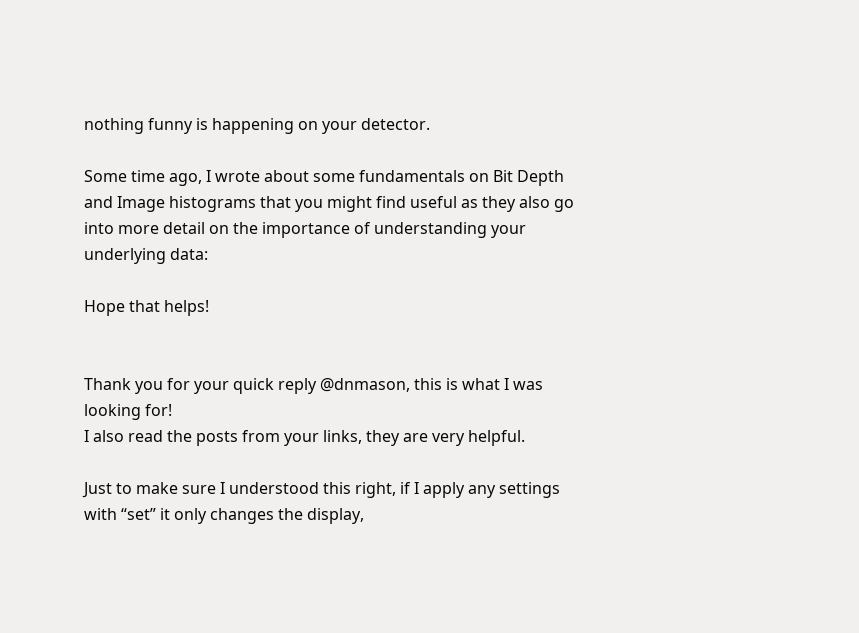nothing funny is happening on your detector.

Some time ago, I wrote about some fundamentals on Bit Depth and Image histograms that you might find useful as they also go into more detail on the importance of understanding your underlying data:

Hope that helps!


Thank you for your quick reply @dnmason, this is what I was looking for!
I also read the posts from your links, they are very helpful.

Just to make sure I understood this right, if I apply any settings with “set” it only changes the display,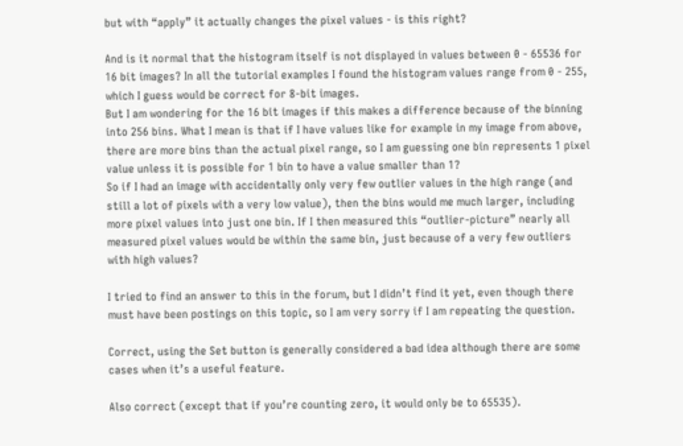but with “apply” it actually changes the pixel values - is this right?

And is it normal that the histogram itself is not displayed in values between 0 - 65536 for 16 bit images? In all the tutorial examples I found the histogram values range from 0 - 255, which I guess would be correct for 8-bit images.
But I am wondering for the 16 bit images if this makes a difference because of the binning into 256 bins. What I mean is that if I have values like for example in my image from above, there are more bins than the actual pixel range, so I am guessing one bin represents 1 pixel value unless it is possible for 1 bin to have a value smaller than 1?
So if I had an image with accidentally only very few outlier values in the high range (and still a lot of pixels with a very low value), then the bins would me much larger, including more pixel values into just one bin. If I then measured this “outlier-picture” nearly all measured pixel values would be within the same bin, just because of a very few outliers with high values?

I tried to find an answer to this in the forum, but I didn’t find it yet, even though there must have been postings on this topic, so I am very sorry if I am repeating the question.

Correct, using the Set button is generally considered a bad idea although there are some cases when it’s a useful feature.

Also correct (except that if you’re counting zero, it would only be to 65535).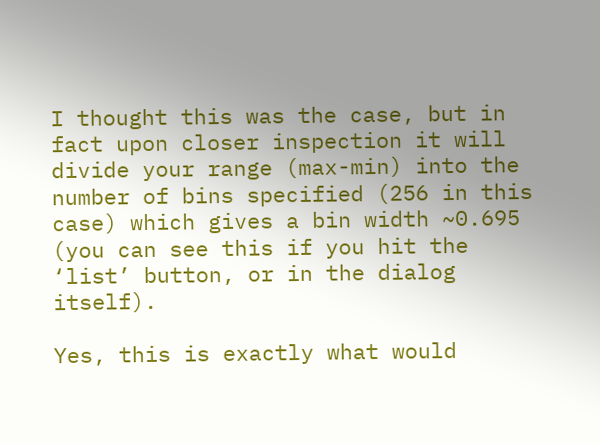I thought this was the case, but in fact upon closer inspection it will divide your range (max-min) into the number of bins specified (256 in this case) which gives a bin width ~0.695 (you can see this if you hit the ‘list’ button, or in the dialog itself).

Yes, this is exactly what would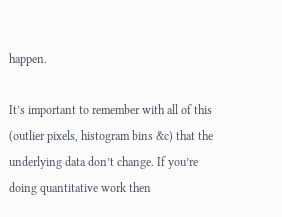happen.

It’s important to remember with all of this (outlier pixels, histogram bins &c) that the underlying data don’t change. If you’re doing quantitative work then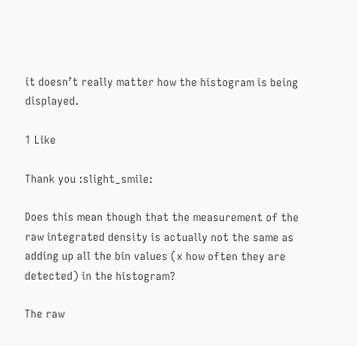it doesn’t really matter how the histogram is being displayed.

1 Like

Thank you :slight_smile:

Does this mean though that the measurement of the raw integrated density is actually not the same as adding up all the bin values (x how often they are detected) in the histogram?

The raw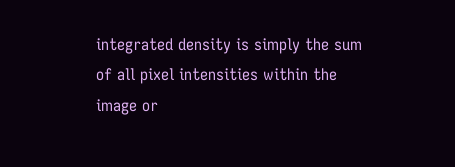integrated density is simply the sum of all pixel intensities within the image or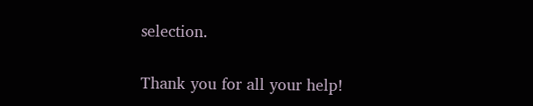selection.

Thank you for all your help!